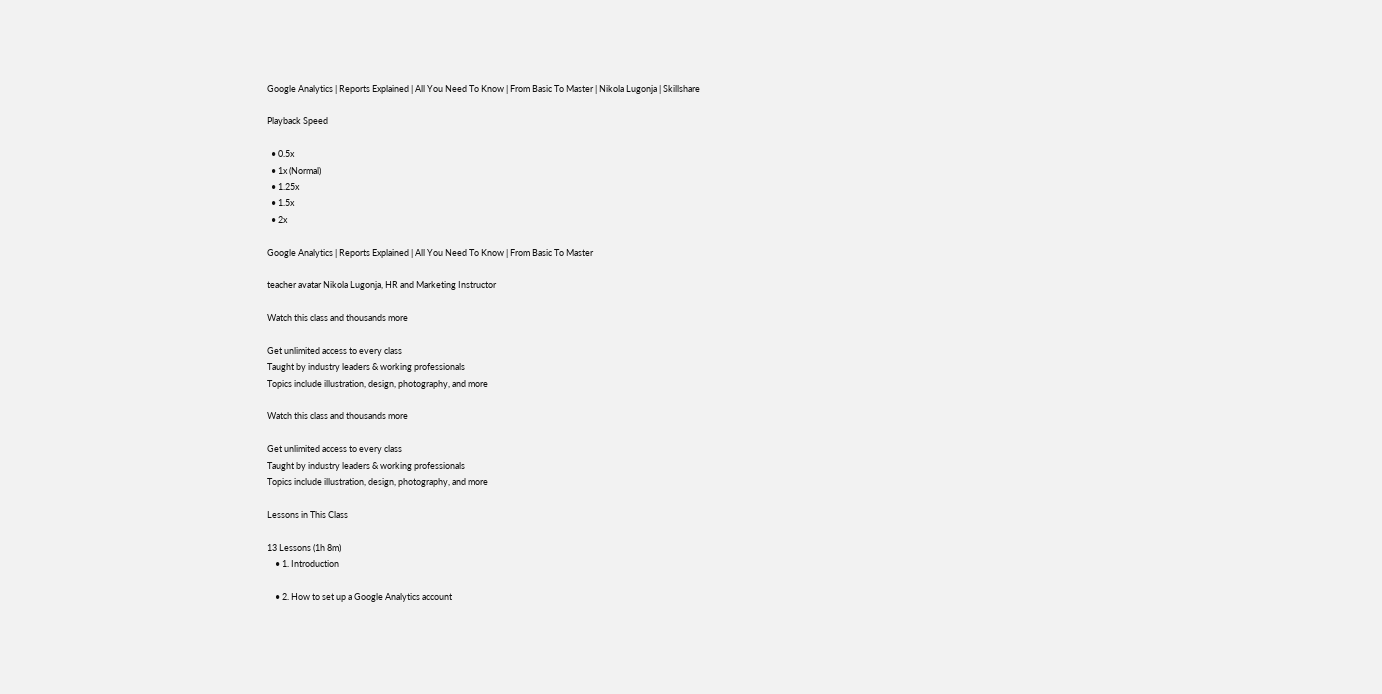Google Analytics | Reports Explained | All You Need To Know | From Basic To Master | Nikola Lugonja | Skillshare

Playback Speed

  • 0.5x
  • 1x (Normal)
  • 1.25x
  • 1.5x
  • 2x

Google Analytics | Reports Explained | All You Need To Know | From Basic To Master

teacher avatar Nikola Lugonja, HR and Marketing Instructor

Watch this class and thousands more

Get unlimited access to every class
Taught by industry leaders & working professionals
Topics include illustration, design, photography, and more

Watch this class and thousands more

Get unlimited access to every class
Taught by industry leaders & working professionals
Topics include illustration, design, photography, and more

Lessons in This Class

13 Lessons (1h 8m)
    • 1. Introduction

    • 2. How to set up a Google Analytics account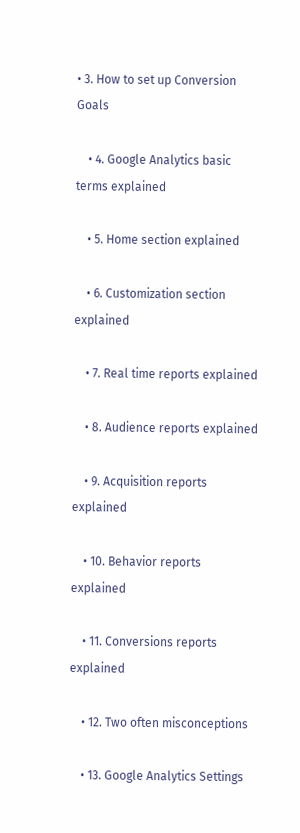• 3. How to set up Conversion Goals

    • 4. Google Analytics basic terms explained

    • 5. Home section explained

    • 6. Customization section explained

    • 7. Real time reports explained

    • 8. Audience reports explained

    • 9. Acquisition reports explained

    • 10. Behavior reports explained

    • 11. Conversions reports explained

    • 12. Two often misconceptions

    • 13. Google Analytics Settings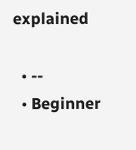explained

  • --
  • Beginner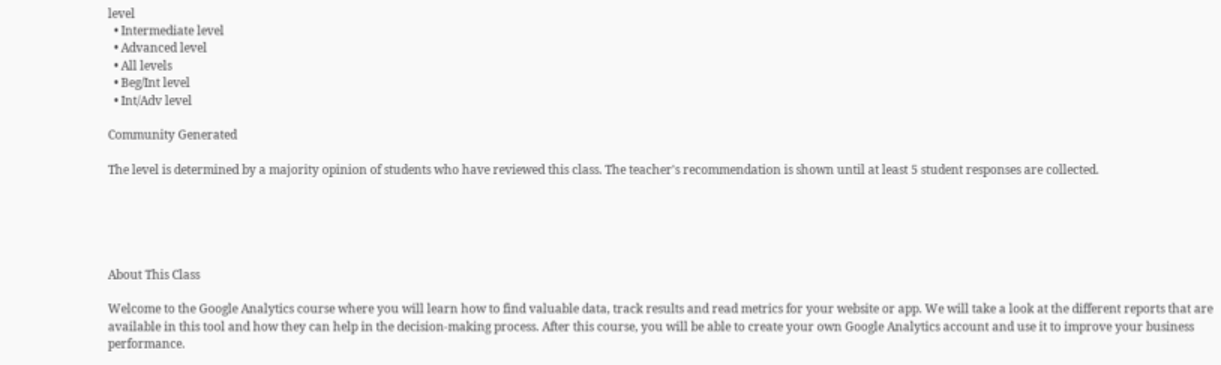level
  • Intermediate level
  • Advanced level
  • All levels
  • Beg/Int level
  • Int/Adv level

Community Generated

The level is determined by a majority opinion of students who have reviewed this class. The teacher's recommendation is shown until at least 5 student responses are collected.





About This Class

Welcome to the Google Analytics course where you will learn how to find valuable data, track results and read metrics for your website or app. We will take a look at the different reports that are available in this tool and how they can help in the decision-making process. After this course, you will be able to create your own Google Analytics account and use it to improve your business performance.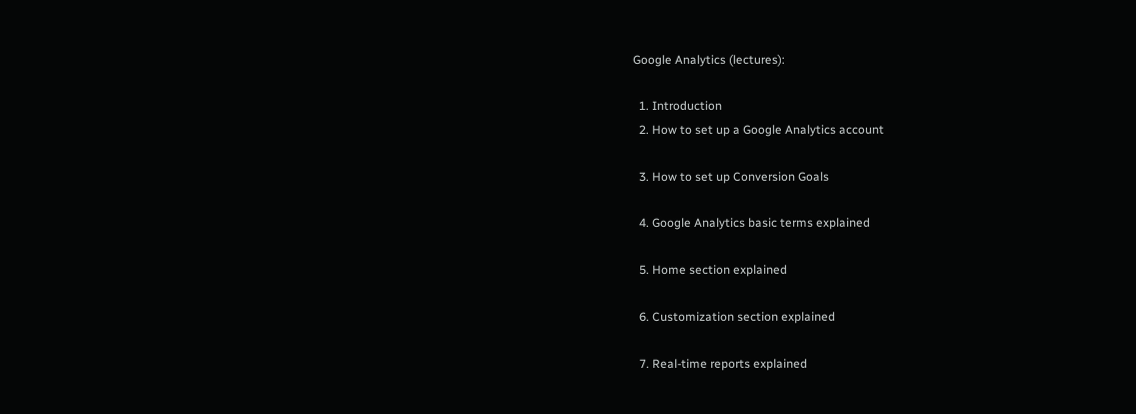Google Analytics (lectures):

  1. Introduction
  2. How to set up a Google Analytics account

  3. How to set up Conversion Goals

  4. Google Analytics basic terms explained

  5. Home section explained

  6. Customization section explained

  7. Real-time reports explained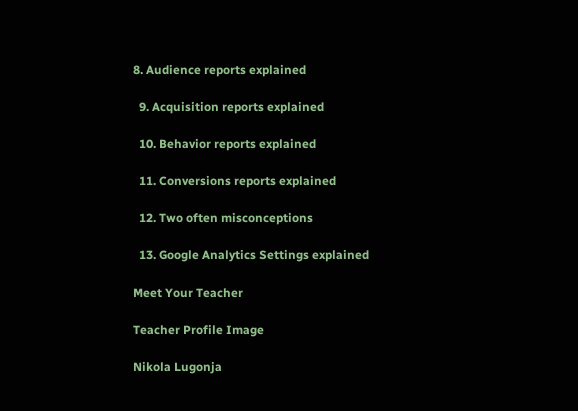8. Audience reports explained

  9. Acquisition reports explained

  10. Behavior reports explained

  11. Conversions reports explained

  12. Two often misconceptions

  13. Google Analytics Settings explained

Meet Your Teacher

Teacher Profile Image

Nikola Lugonja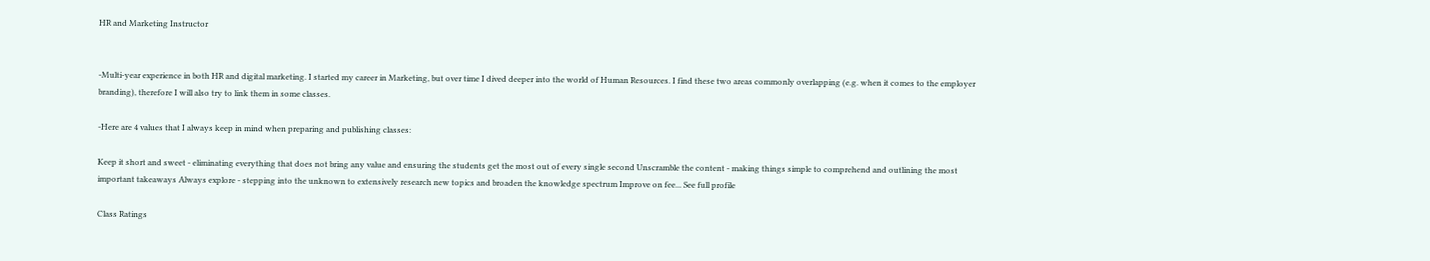HR and Marketing Instructor


-Multi-year experience in both HR and digital marketing. I started my career in Marketing, but over time I dived deeper into the world of Human Resources. I find these two areas commonly overlapping (e.g. when it comes to the employer branding), therefore I will also try to link them in some classes.

-Here are 4 values that I always keep in mind when preparing and publishing classes:

Keep it short and sweet - eliminating everything that does not bring any value and ensuring the students get the most out of every single second Unscramble the content - making things simple to comprehend and outlining the most important takeaways Always explore - stepping into the unknown to extensively research new topics and broaden the knowledge spectrum Improve on fee... See full profile

Class Ratings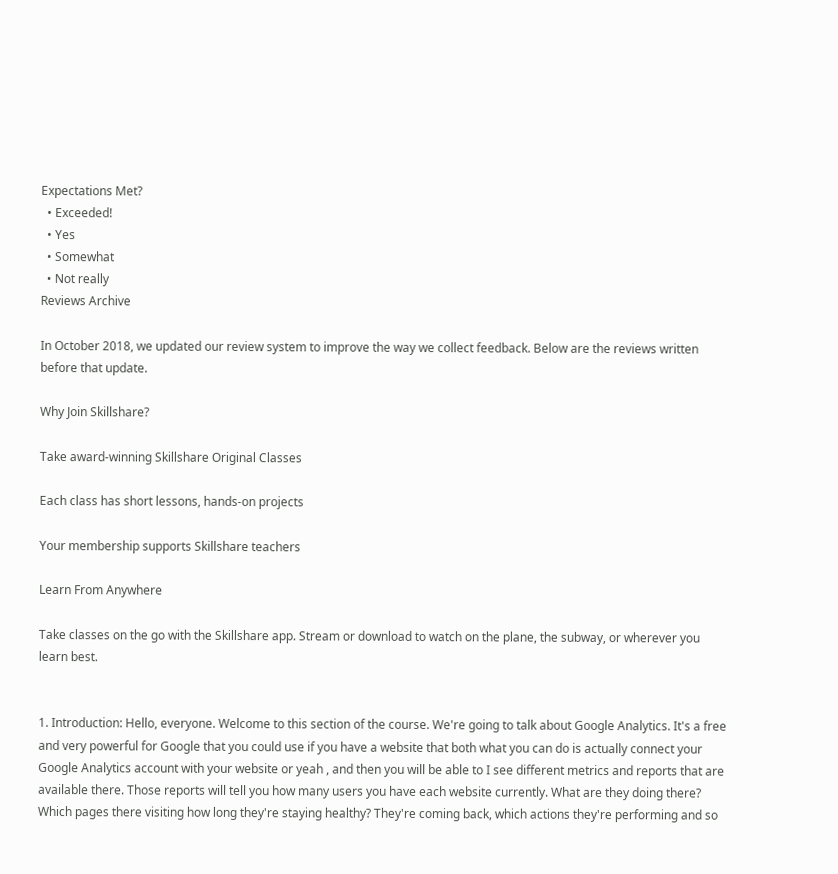Expectations Met?
  • Exceeded!
  • Yes
  • Somewhat
  • Not really
Reviews Archive

In October 2018, we updated our review system to improve the way we collect feedback. Below are the reviews written before that update.

Why Join Skillshare?

Take award-winning Skillshare Original Classes

Each class has short lessons, hands-on projects

Your membership supports Skillshare teachers

Learn From Anywhere

Take classes on the go with the Skillshare app. Stream or download to watch on the plane, the subway, or wherever you learn best.


1. Introduction: Hello, everyone. Welcome to this section of the course. We're going to talk about Google Analytics. It's a free and very powerful for Google that you could use if you have a website that both what you can do is actually connect your Google Analytics account with your website or yeah , and then you will be able to I see different metrics and reports that are available there. Those reports will tell you how many users you have each website currently. What are they doing there? Which pages there visiting how long they're staying healthy? They're coming back, which actions they're performing and so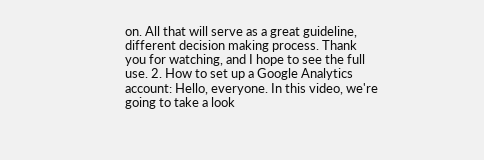on. All that will serve as a great guideline, different decision making process. Thank you for watching, and I hope to see the full use. 2. How to set up a Google Analytics account: Hello, everyone. In this video, we're going to take a look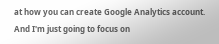at how you can create Google Analytics account. And I'm just going to focus on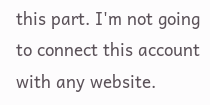this part. I'm not going to connect this account with any website.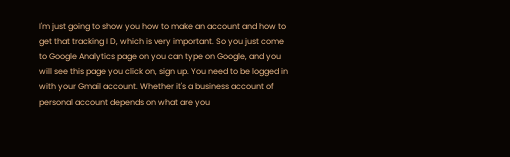I'm just going to show you how to make an account and how to get that tracking I D, which is very important. So you just come to Google Analytics page on you can type on Google, and you will see this page you click on, sign up. You need to be logged in with your Gmail account. Whether it's a business account of personal account depends on what are you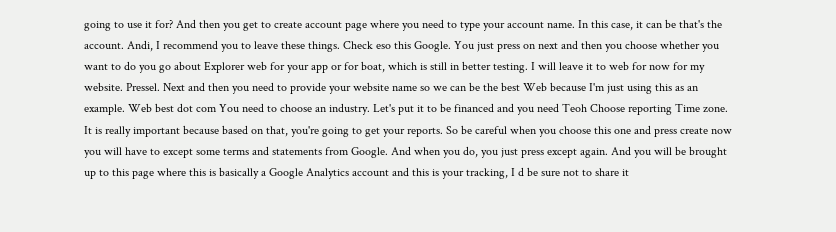going to use it for? And then you get to create account page where you need to type your account name. In this case, it can be that's the account. Andi, I recommend you to leave these things. Check eso this Google. You just press on next and then you choose whether you want to do you go about Explorer web for your app or for boat, which is still in better testing. I will leave it to web for now for my website. Pressel. Next and then you need to provide your website name so we can be the best Web because I'm just using this as an example. Web best dot com You need to choose an industry. Let's put it to be financed and you need Teoh Choose reporting Time zone. It is really important because based on that, you're going to get your reports. So be careful when you choose this one and press create now you will have to except some terms and statements from Google. And when you do, you just press except again. And you will be brought up to this page where this is basically a Google Analytics account and this is your tracking, I d be sure not to share it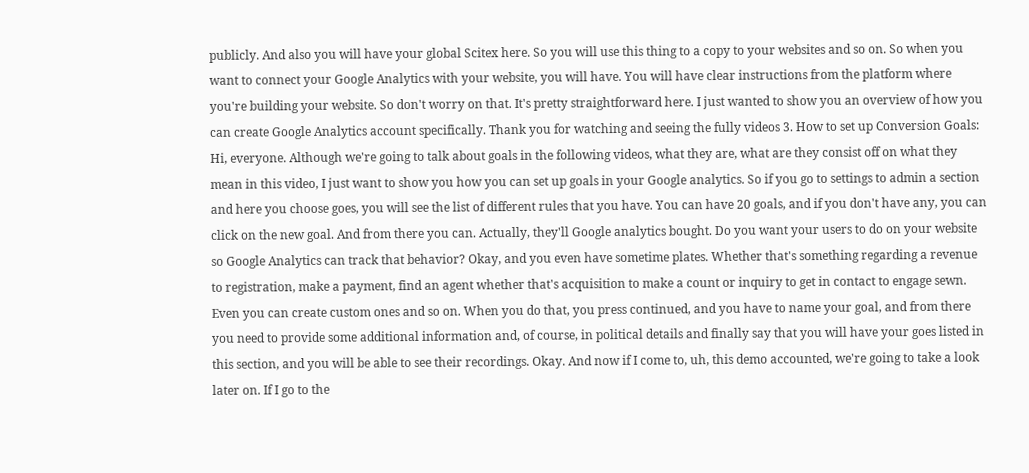publicly. And also you will have your global Scitex here. So you will use this thing to a copy to your websites and so on. So when you want to connect your Google Analytics with your website, you will have. You will have clear instructions from the platform where you're building your website. So don't worry on that. It's pretty straightforward here. I just wanted to show you an overview of how you can create Google Analytics account specifically. Thank you for watching and seeing the fully videos 3. How to set up Conversion Goals: Hi, everyone. Although we're going to talk about goals in the following videos, what they are, what are they consist off on what they mean in this video, I just want to show you how you can set up goals in your Google analytics. So if you go to settings to admin a section and here you choose goes, you will see the list of different rules that you have. You can have 20 goals, and if you don't have any, you can click on the new goal. And from there you can. Actually, they'll Google analytics bought. Do you want your users to do on your website so Google Analytics can track that behavior? Okay, and you even have sometime plates. Whether that's something regarding a revenue to registration, make a payment, find an agent whether that's acquisition to make a count or inquiry to get in contact to engage sewn. Even you can create custom ones and so on. When you do that, you press continued, and you have to name your goal, and from there you need to provide some additional information and, of course, in political details and finally say that you will have your goes listed in this section, and you will be able to see their recordings. Okay. And now if I come to, uh, this demo accounted, we're going to take a look later on. If I go to the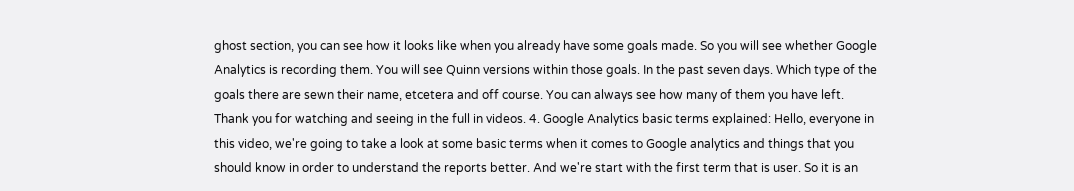ghost section, you can see how it looks like when you already have some goals made. So you will see whether Google Analytics is recording them. You will see Quinn versions within those goals. In the past seven days. Which type of the goals there are sewn their name, etcetera and off course. You can always see how many of them you have left. Thank you for watching and seeing in the full in videos. 4. Google Analytics basic terms explained: Hello, everyone in this video, we're going to take a look at some basic terms when it comes to Google analytics and things that you should know in order to understand the reports better. And we're start with the first term that is user. So it is an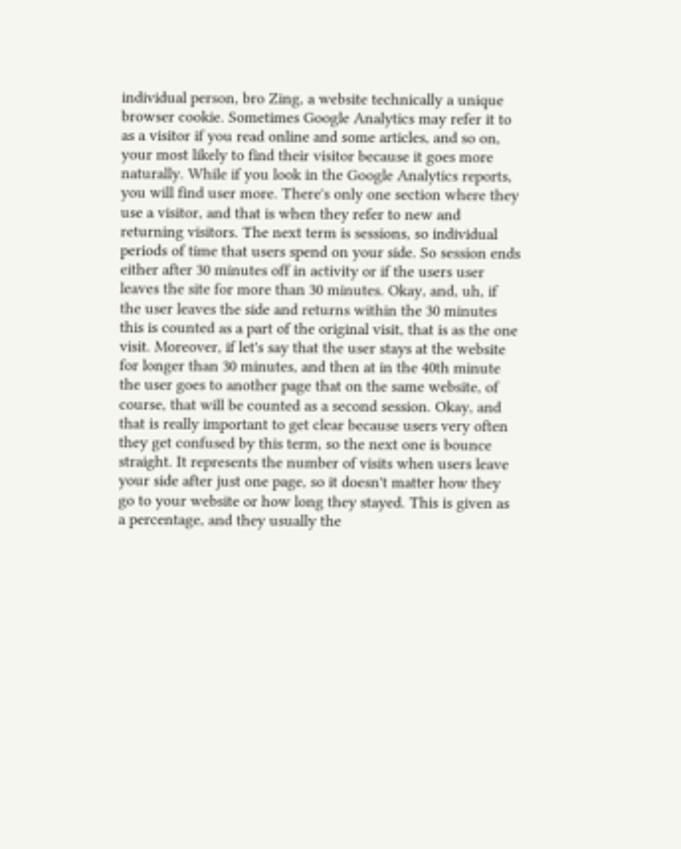individual person, bro Zing, a website technically a unique browser cookie. Sometimes Google Analytics may refer it to as a visitor if you read online and some articles, and so on, your most likely to find their visitor because it goes more naturally. While if you look in the Google Analytics reports, you will find user more. There's only one section where they use a visitor, and that is when they refer to new and returning visitors. The next term is sessions, so individual periods of time that users spend on your side. So session ends either after 30 minutes off in activity or if the users user leaves the site for more than 30 minutes. Okay, and, uh, if the user leaves the side and returns within the 30 minutes this is counted as a part of the original visit, that is as the one visit. Moreover, if let's say that the user stays at the website for longer than 30 minutes, and then at in the 40th minute the user goes to another page that on the same website, of course, that will be counted as a second session. Okay, and that is really important to get clear because users very often they get confused by this term, so the next one is bounce straight. It represents the number of visits when users leave your side after just one page, so it doesn't matter how they go to your website or how long they stayed. This is given as a percentage, and they usually the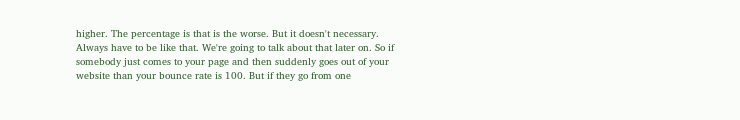higher. The percentage is that is the worse. But it doesn't necessary. Always have to be like that. We're going to talk about that later on. So if somebody just comes to your page and then suddenly goes out of your website than your bounce rate is 100. But if they go from one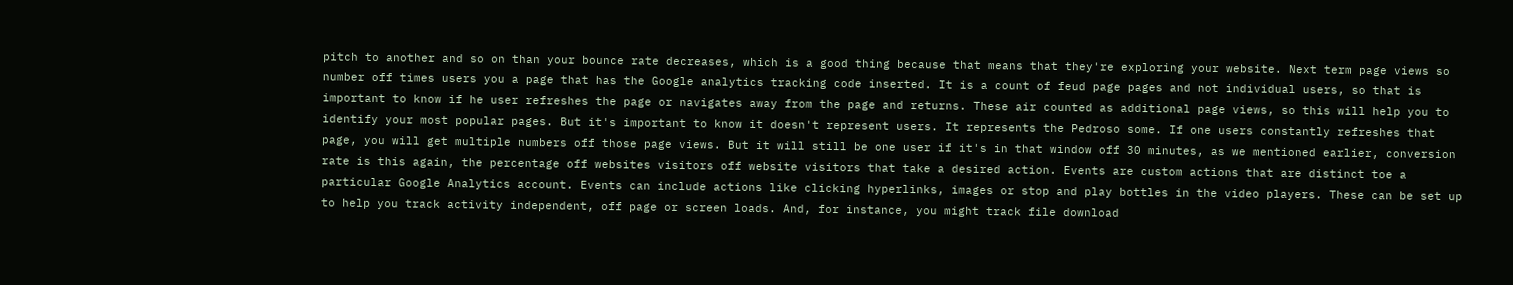pitch to another and so on than your bounce rate decreases, which is a good thing because that means that they're exploring your website. Next term page views so number off times users you a page that has the Google analytics tracking code inserted. It is a count of feud page pages and not individual users, so that is important to know if he user refreshes the page or navigates away from the page and returns. These air counted as additional page views, so this will help you to identify your most popular pages. But it's important to know it doesn't represent users. It represents the Pedroso some. If one users constantly refreshes that page, you will get multiple numbers off those page views. But it will still be one user if it's in that window off 30 minutes, as we mentioned earlier, conversion rate is this again, the percentage off websites visitors off website visitors that take a desired action. Events are custom actions that are distinct toe a particular Google Analytics account. Events can include actions like clicking hyperlinks, images or stop and play bottles in the video players. These can be set up to help you track activity independent, off page or screen loads. And, for instance, you might track file download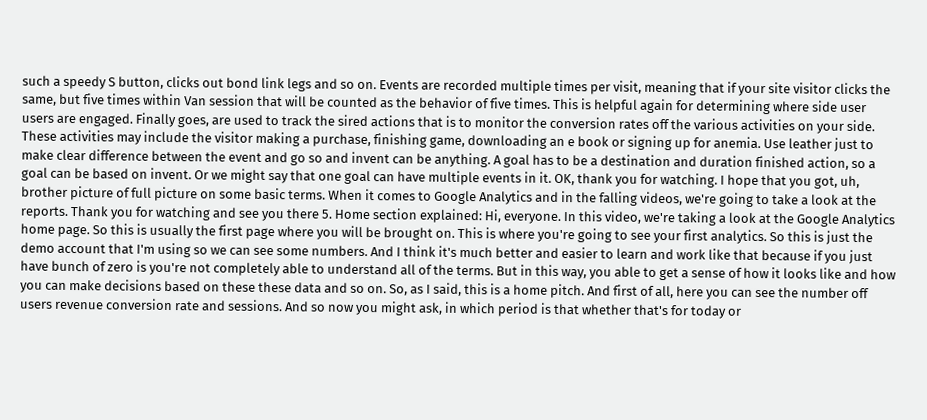such a speedy S button, clicks out bond link legs and so on. Events are recorded multiple times per visit, meaning that if your site visitor clicks the same, but five times within Van session that will be counted as the behavior of five times. This is helpful again for determining where side user users are engaged. Finally goes, are used to track the sired actions that is to monitor the conversion rates off the various activities on your side. These activities may include the visitor making a purchase, finishing game, downloading an e book or signing up for anemia. Use leather just to make clear difference between the event and go so and invent can be anything. A goal has to be a destination and duration finished action, so a goal can be based on invent. Or we might say that one goal can have multiple events in it. OK, thank you for watching. I hope that you got, uh, brother picture of full picture on some basic terms. When it comes to Google Analytics and in the falling videos, we're going to take a look at the reports. Thank you for watching and see you there 5. Home section explained: Hi, everyone. In this video, we're taking a look at the Google Analytics home page. So this is usually the first page where you will be brought on. This is where you're going to see your first analytics. So this is just the demo account that I'm using so we can see some numbers. And I think it's much better and easier to learn and work like that because if you just have bunch of zero is you're not completely able to understand all of the terms. But in this way, you able to get a sense of how it looks like and how you can make decisions based on these these data and so on. So, as I said, this is a home pitch. And first of all, here you can see the number off users revenue conversion rate and sessions. And so now you might ask, in which period is that whether that's for today or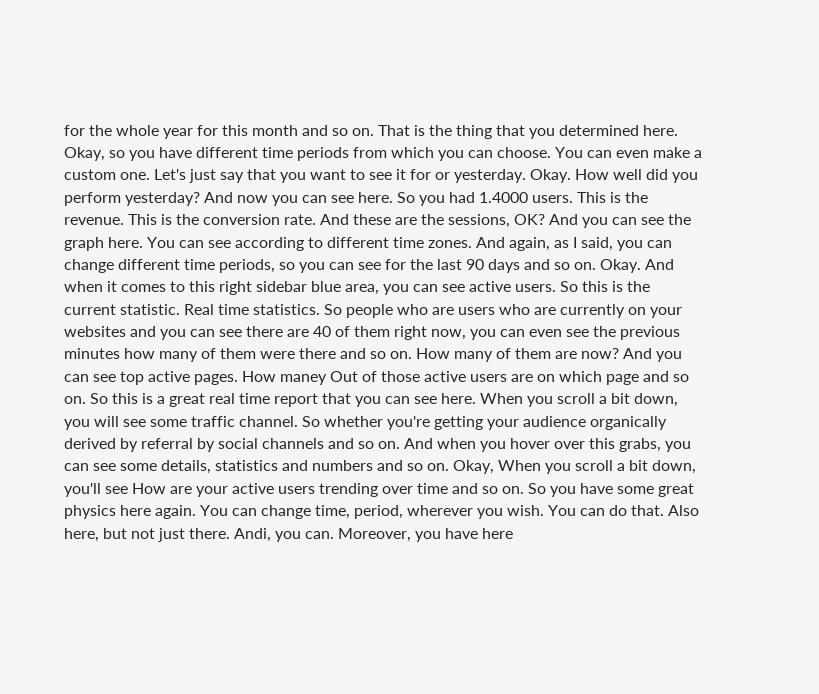for the whole year for this month and so on. That is the thing that you determined here. Okay, so you have different time periods from which you can choose. You can even make a custom one. Let's just say that you want to see it for or yesterday. Okay. How well did you perform yesterday? And now you can see here. So you had 1.4000 users. This is the revenue. This is the conversion rate. And these are the sessions, OK? And you can see the graph here. You can see according to different time zones. And again, as I said, you can change different time periods, so you can see for the last 90 days and so on. Okay. And when it comes to this right sidebar blue area, you can see active users. So this is the current statistic. Real time statistics. So people who are users who are currently on your websites and you can see there are 40 of them right now, you can even see the previous minutes how many of them were there and so on. How many of them are now? And you can see top active pages. How maney Out of those active users are on which page and so on. So this is a great real time report that you can see here. When you scroll a bit down, you will see some traffic channel. So whether you're getting your audience organically derived by referral by social channels and so on. And when you hover over this grabs, you can see some details, statistics and numbers and so on. Okay, When you scroll a bit down, you'll see How are your active users trending over time and so on. So you have some great physics here again. You can change time, period, wherever you wish. You can do that. Also here, but not just there. Andi, you can. Moreover, you have here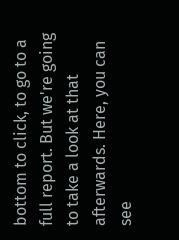bottom to click, to go to a full report. But we're going to take a look at that afterwards. Here, you can see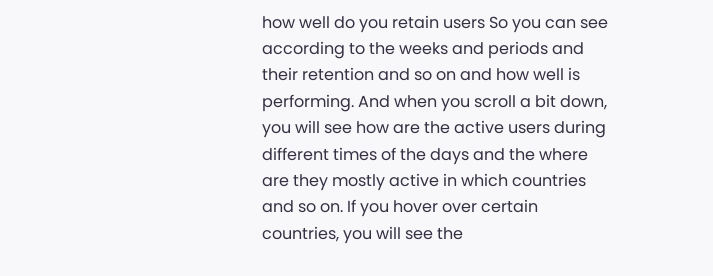how well do you retain users So you can see according to the weeks and periods and their retention and so on and how well is performing. And when you scroll a bit down, you will see how are the active users during different times of the days and the where are they mostly active in which countries and so on. If you hover over certain countries, you will see the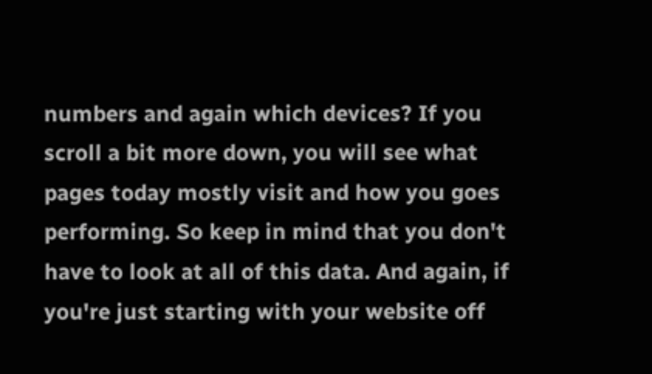numbers and again which devices? If you scroll a bit more down, you will see what pages today mostly visit and how you goes performing. So keep in mind that you don't have to look at all of this data. And again, if you're just starting with your website off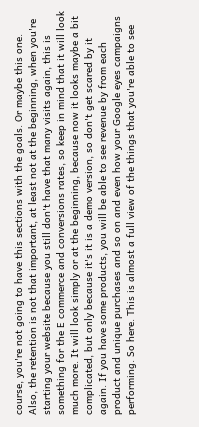course, you're not going to have this sections with the goals. Or maybe this one. Also, the retention is not that important, at least not at the beginning, when you're starting your website because you still don't have that many visits again, this is something for the E commerce and conversions rates, so keep in mind that it will look much more. It will look simply or at the beginning, because now it looks maybe a bit complicated, but only because it's it is a demo version, so don't get scared by it again. If you have some products, you will be able to see revenue by from each product and unique purchases and so on and even how your Google eyes campaigns performing. So here. This is almost a full view of the things that you're able to see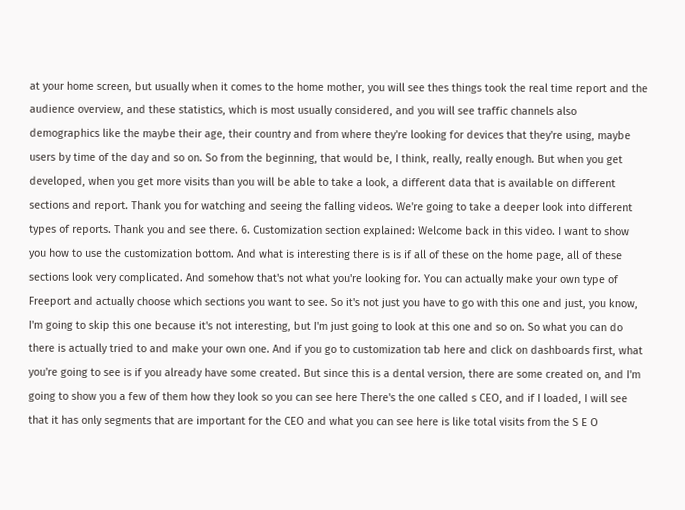at your home screen, but usually when it comes to the home mother, you will see thes things took the real time report and the audience overview, and these statistics, which is most usually considered, and you will see traffic channels also demographics like the maybe their age, their country and from where they're looking for devices that they're using, maybe users by time of the day and so on. So from the beginning, that would be, I think, really, really enough. But when you get developed, when you get more visits than you will be able to take a look, a different data that is available on different sections and report. Thank you for watching and seeing the falling videos. We're going to take a deeper look into different types of reports. Thank you and see there. 6. Customization section explained: Welcome back in this video. I want to show you how to use the customization bottom. And what is interesting there is is if all of these on the home page, all of these sections look very complicated. And somehow that's not what you're looking for. You can actually make your own type of Freeport and actually choose which sections you want to see. So it's not just you have to go with this one and just, you know, I'm going to skip this one because it's not interesting, but I'm just going to look at this one and so on. So what you can do there is actually tried to and make your own one. And if you go to customization tab here and click on dashboards first, what you're going to see is if you already have some created. But since this is a dental version, there are some created on, and I'm going to show you a few of them how they look so you can see here There's the one called s CEO, and if I loaded, I will see that it has only segments that are important for the CEO and what you can see here is like total visits from the S E O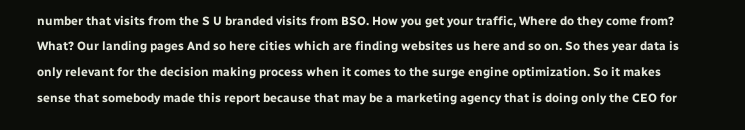number that visits from the S U branded visits from BSO. How you get your traffic, Where do they come from? What? Our landing pages And so here cities which are finding websites us here and so on. So thes year data is only relevant for the decision making process when it comes to the surge engine optimization. So it makes sense that somebody made this report because that may be a marketing agency that is doing only the CEO for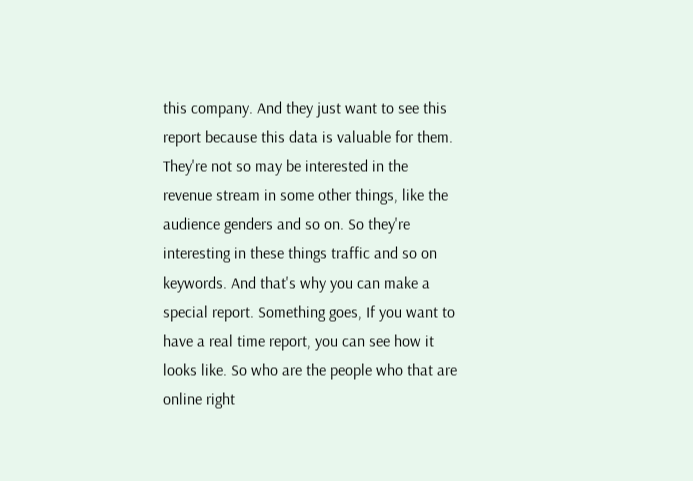this company. And they just want to see this report because this data is valuable for them. They're not so may be interested in the revenue stream in some other things, like the audience genders and so on. So they're interesting in these things traffic and so on keywords. And that's why you can make a special report. Something goes, If you want to have a real time report, you can see how it looks like. So who are the people who that are online right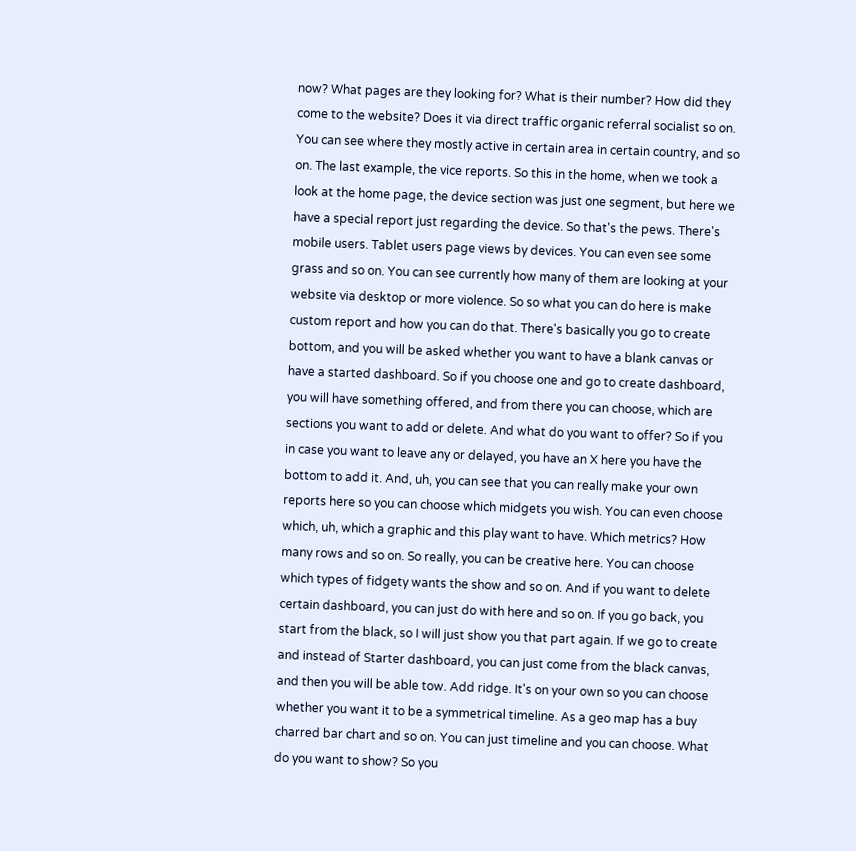now? What pages are they looking for? What is their number? How did they come to the website? Does it via direct traffic organic referral socialist so on. You can see where they mostly active in certain area in certain country, and so on. The last example, the vice reports. So this in the home, when we took a look at the home page, the device section was just one segment, but here we have a special report just regarding the device. So that's the pews. There's mobile users. Tablet users page views by devices. You can even see some grass and so on. You can see currently how many of them are looking at your website via desktop or more violence. So so what you can do here is make custom report and how you can do that. There's basically you go to create bottom, and you will be asked whether you want to have a blank canvas or have a started dashboard. So if you choose one and go to create dashboard, you will have something offered, and from there you can choose, which are sections you want to add or delete. And what do you want to offer? So if you in case you want to leave any or delayed, you have an X here you have the bottom to add it. And, uh, you can see that you can really make your own reports here so you can choose which midgets you wish. You can even choose which, uh, which a graphic and this play want to have. Which metrics? How many rows and so on. So really, you can be creative here. You can choose which types of fidgety wants the show and so on. And if you want to delete certain dashboard, you can just do with here and so on. If you go back, you start from the black, so I will just show you that part again. If we go to create and instead of Starter dashboard, you can just come from the black canvas, and then you will be able tow. Add ridge. It's on your own so you can choose whether you want it to be a symmetrical timeline. As a geo map has a buy charred bar chart and so on. You can just timeline and you can choose. What do you want to show? So you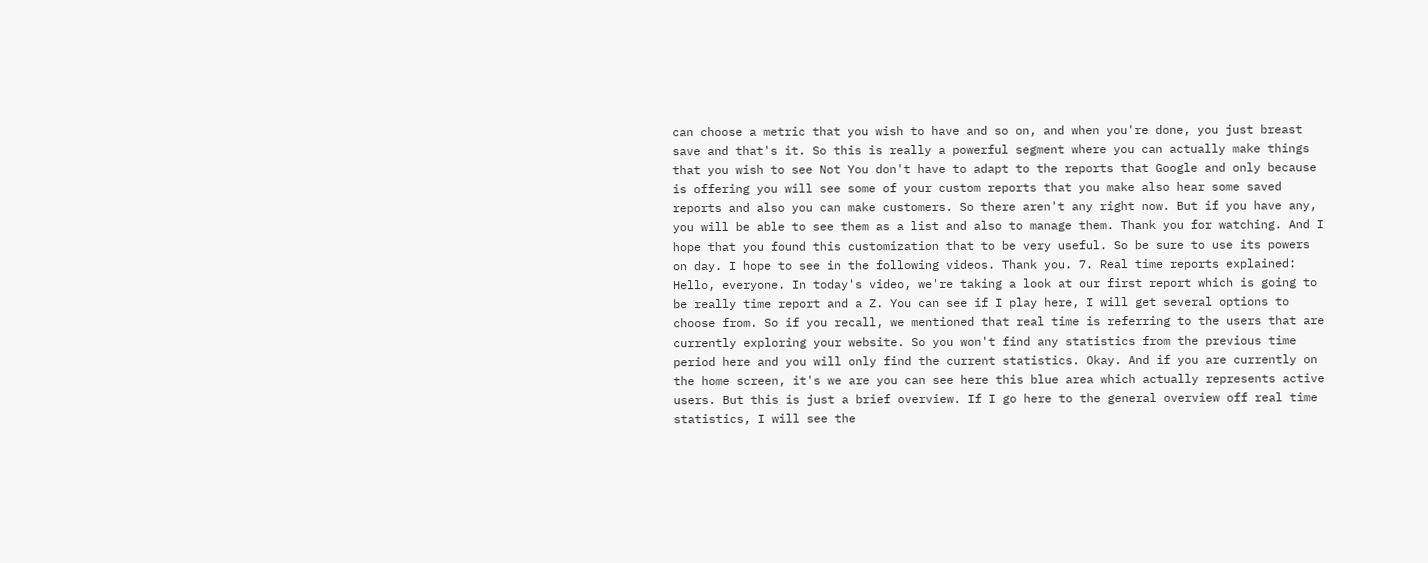can choose a metric that you wish to have and so on, and when you're done, you just breast save and that's it. So this is really a powerful segment where you can actually make things that you wish to see Not You don't have to adapt to the reports that Google and only because is offering you will see some of your custom reports that you make also hear some saved reports and also you can make customers. So there aren't any right now. But if you have any, you will be able to see them as a list and also to manage them. Thank you for watching. And I hope that you found this customization that to be very useful. So be sure to use its powers on day. I hope to see in the following videos. Thank you. 7. Real time reports explained: Hello, everyone. In today's video, we're taking a look at our first report which is going to be really time report and a Z. You can see if I play here, I will get several options to choose from. So if you recall, we mentioned that real time is referring to the users that are currently exploring your website. So you won't find any statistics from the previous time period here and you will only find the current statistics. Okay. And if you are currently on the home screen, it's we are you can see here this blue area which actually represents active users. But this is just a brief overview. If I go here to the general overview off real time statistics, I will see the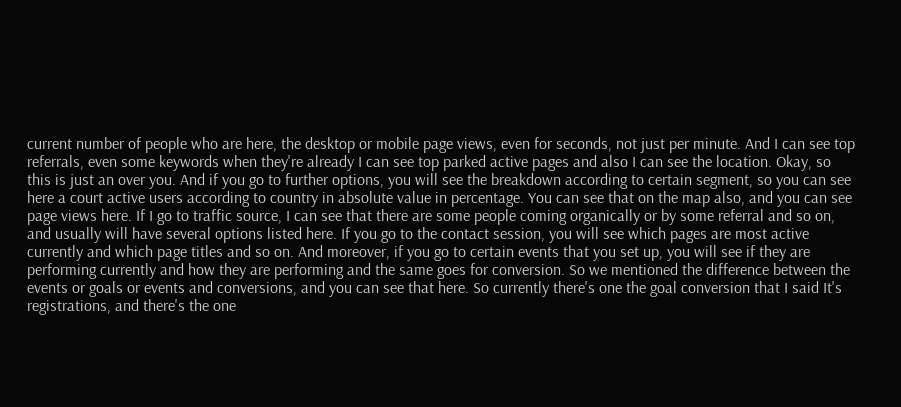current number of people who are here, the desktop or mobile page views, even for seconds, not just per minute. And I can see top referrals, even some keywords when they're already I can see top parked active pages and also I can see the location. Okay, so this is just an over you. And if you go to further options, you will see the breakdown according to certain segment, so you can see here a court active users according to country in absolute value in percentage. You can see that on the map also, and you can see page views here. If I go to traffic source, I can see that there are some people coming organically or by some referral and so on, and usually will have several options listed here. If you go to the contact session, you will see which pages are most active currently and which page titles and so on. And moreover, if you go to certain events that you set up, you will see if they are performing currently and how they are performing and the same goes for conversion. So we mentioned the difference between the events or goals or events and conversions, and you can see that here. So currently there's one the goal conversion that I said It's registrations, and there's the one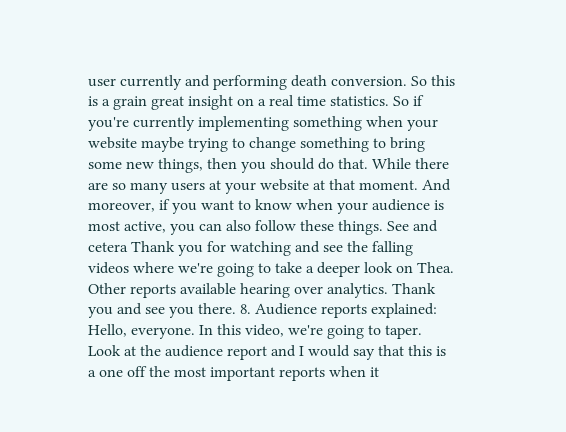user currently and performing death conversion. So this is a grain great insight on a real time statistics. So if you're currently implementing something when your website maybe trying to change something to bring some new things, then you should do that. While there are so many users at your website at that moment. And moreover, if you want to know when your audience is most active, you can also follow these things. See and cetera Thank you for watching and see the falling videos where we're going to take a deeper look on Thea. Other reports available hearing over analytics. Thank you and see you there. 8. Audience reports explained: Hello, everyone. In this video, we're going to taper. Look at the audience report and I would say that this is a one off the most important reports when it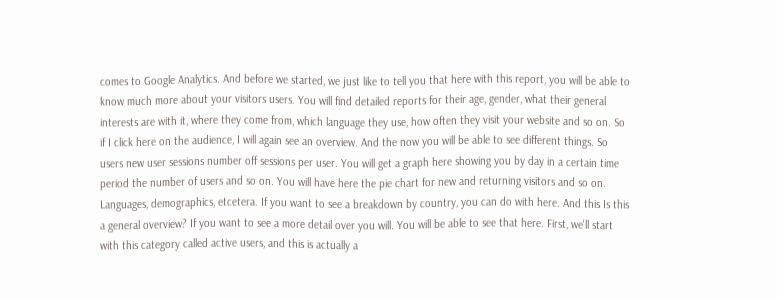comes to Google Analytics. And before we started, we just like to tell you that here with this report, you will be able to know much more about your visitors users. You will find detailed reports for their age, gender, what their general interests are with it, where they come from, which language they use, how often they visit your website and so on. So if I click here on the audience, I will again see an overview. And the now you will be able to see different things. So users new user sessions number off sessions per user. You will get a graph here showing you by day in a certain time period the number of users and so on. You will have here the pie chart for new and returning visitors and so on. Languages, demographics, etcetera. If you want to see a breakdown by country, you can do with here. And this Is this a general overview? If you want to see a more detail over you will. You will be able to see that here. First, we'll start with this category called active users, and this is actually a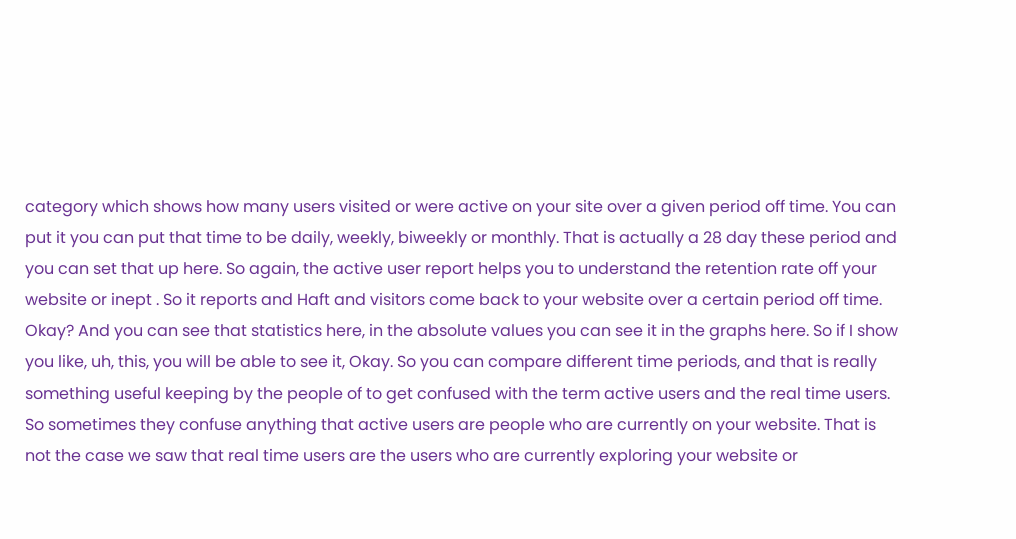category which shows how many users visited or were active on your site over a given period off time. You can put it you can put that time to be daily, weekly, biweekly or monthly. That is actually a 28 day these period and you can set that up here. So again, the active user report helps you to understand the retention rate off your website or inept . So it reports and Haft and visitors come back to your website over a certain period off time. Okay? And you can see that statistics here, in the absolute values you can see it in the graphs here. So if I show you like, uh, this, you will be able to see it, Okay. So you can compare different time periods, and that is really something useful keeping by the people of to get confused with the term active users and the real time users. So sometimes they confuse anything that active users are people who are currently on your website. That is not the case we saw that real time users are the users who are currently exploring your website or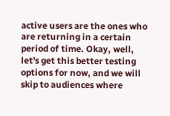active users are the ones who are returning in a certain period of time. Okay, well, let's get this better testing options for now, and we will skip to audiences where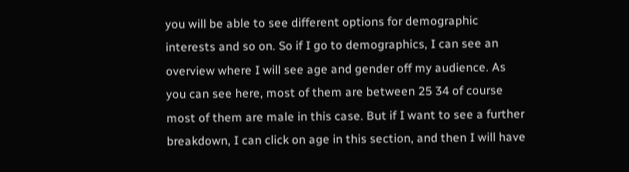you will be able to see different options for demographic interests and so on. So if I go to demographics, I can see an overview where I will see age and gender off my audience. As you can see here, most of them are between 25 34 of course most of them are male in this case. But if I want to see a further breakdown, I can click on age in this section, and then I will have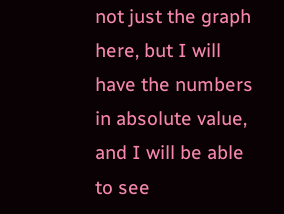not just the graph here, but I will have the numbers in absolute value, and I will be able to see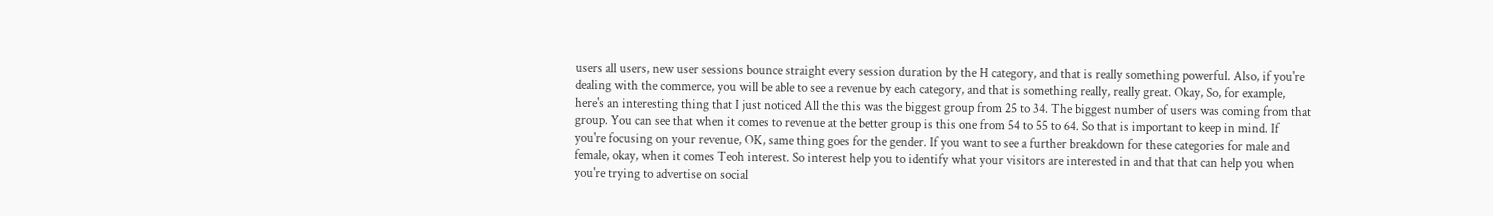users all users, new user sessions bounce straight every session duration by the H category, and that is really something powerful. Also, if you're dealing with the commerce, you will be able to see a revenue by each category, and that is something really, really great. Okay, So, for example, here's an interesting thing that I just noticed All the this was the biggest group from 25 to 34. The biggest number of users was coming from that group. You can see that when it comes to revenue at the better group is this one from 54 to 55 to 64. So that is important to keep in mind. If you're focusing on your revenue, OK, same thing goes for the gender. If you want to see a further breakdown for these categories for male and female, okay, when it comes Teoh interest. So interest help you to identify what your visitors are interested in and that that can help you when you're trying to advertise on social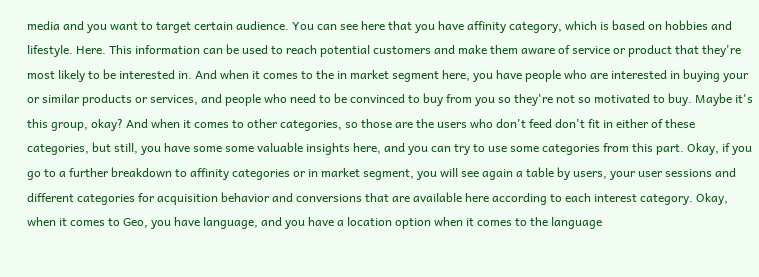media and you want to target certain audience. You can see here that you have affinity category, which is based on hobbies and lifestyle. Here. This information can be used to reach potential customers and make them aware of service or product that they're most likely to be interested in. And when it comes to the in market segment here, you have people who are interested in buying your or similar products or services, and people who need to be convinced to buy from you so they're not so motivated to buy. Maybe it's this group, okay? And when it comes to other categories, so those are the users who don't feed don't fit in either of these categories, but still, you have some some valuable insights here, and you can try to use some categories from this part. Okay, if you go to a further breakdown to affinity categories or in market segment, you will see again a table by users, your user sessions and different categories for acquisition behavior and conversions that are available here according to each interest category. Okay, when it comes to Geo, you have language, and you have a location option when it comes to the language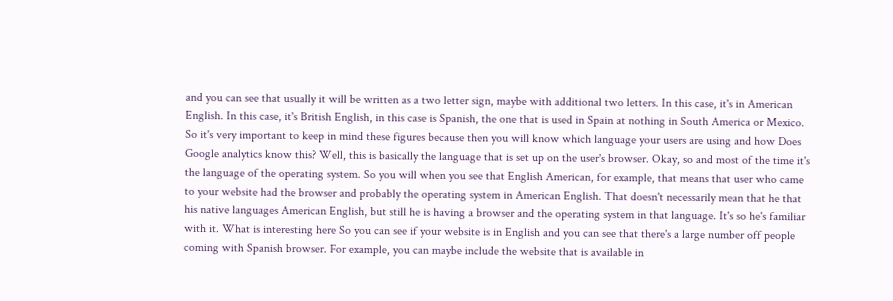and you can see that usually it will be written as a two letter sign, maybe with additional two letters. In this case, it's in American English. In this case, it's British English, in this case is Spanish, the one that is used in Spain at nothing in South America or Mexico. So it's very important to keep in mind these figures because then you will know which language your users are using and how Does Google analytics know this? Well, this is basically the language that is set up on the user's browser. Okay, so and most of the time it's the language of the operating system. So you will when you see that English American, for example, that means that user who came to your website had the browser and probably the operating system in American English. That doesn't necessarily mean that he that his native languages American English, but still he is having a browser and the operating system in that language. It's so he's familiar with it. What is interesting here So you can see if your website is in English and you can see that there's a large number off people coming with Spanish browser. For example, you can maybe include the website that is available in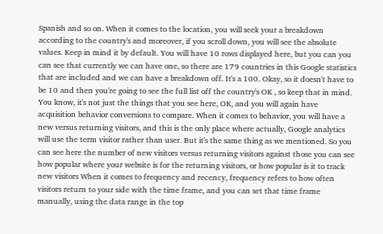Spanish and so on. When it comes to the location, you will seek your a breakdown according to the country's and moreover, if you scroll down, you will see the absolute values. Keep in mind it by default. You will have 10 rows displayed here, but you can you can see that currently we can have one, so there are 179 countries in this Google statistics that are included and we can have a breakdown off. It's a 100. Okay, so it doesn't have to be 10 and then you're going to see the full list off the country's OK , so keep that in mind. You know, it's not just the things that you see here, OK, and you will again have acquisition behavior conversions to compare. When it comes to behavior, you will have a new versus returning visitors, and this is the only place where actually, Google analytics will use the term visitor rather than user. But it's the same thing as we mentioned. So you can see here the number of new visitors versus returning visitors against those you can see how popular where your website is for the returning visitors, or how popular is it to track new visitors When it comes to frequency and recency, frequency refers to how often visitors return to your side with the time frame, and you can set that time frame manually, using the data range in the top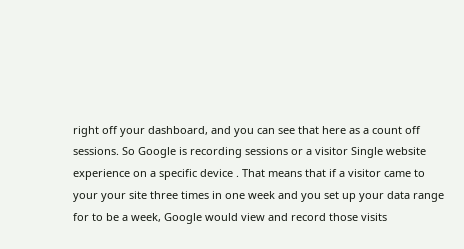right off your dashboard, and you can see that here as a count off sessions. So Google is recording sessions or a visitor Single website experience on a specific device . That means that if a visitor came to your your site three times in one week and you set up your data range for to be a week, Google would view and record those visits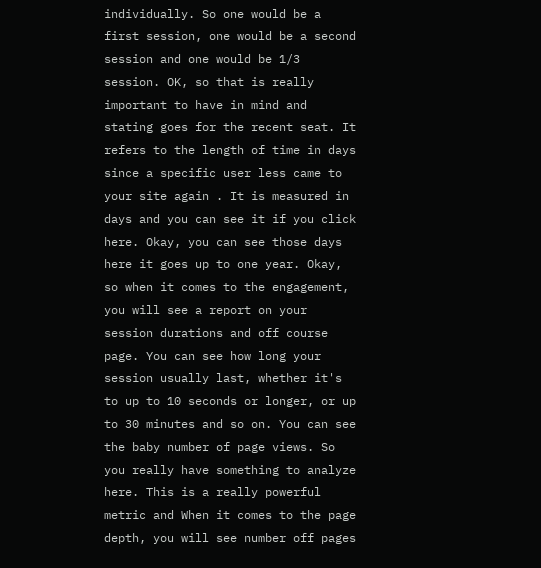individually. So one would be a first session, one would be a second session and one would be 1/3 session. OK, so that is really important to have in mind and stating goes for the recent seat. It refers to the length of time in days since a specific user less came to your site again . It is measured in days and you can see it if you click here. Okay, you can see those days here it goes up to one year. Okay, so when it comes to the engagement, you will see a report on your session durations and off course page. You can see how long your session usually last, whether it's to up to 10 seconds or longer, or up to 30 minutes and so on. You can see the baby number of page views. So you really have something to analyze here. This is a really powerful metric and When it comes to the page depth, you will see number off pages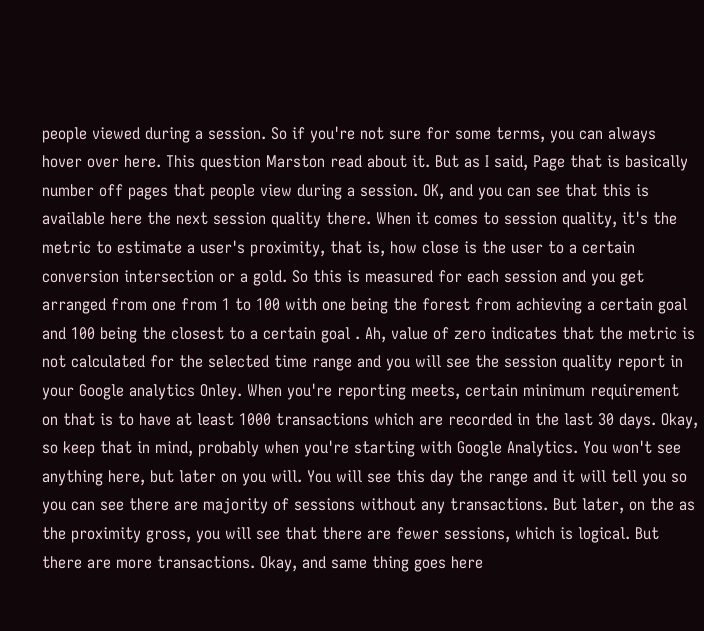people viewed during a session. So if you're not sure for some terms, you can always hover over here. This question Marston read about it. But as I said, Page that is basically number off pages that people view during a session. OK, and you can see that this is available here the next session quality there. When it comes to session quality, it's the metric to estimate a user's proximity, that is, how close is the user to a certain conversion intersection or a gold. So this is measured for each session and you get arranged from one from 1 to 100 with one being the forest from achieving a certain goal and 100 being the closest to a certain goal . Ah, value of zero indicates that the metric is not calculated for the selected time range and you will see the session quality report in your Google analytics Onley. When you're reporting meets, certain minimum requirement on that is to have at least 1000 transactions which are recorded in the last 30 days. Okay, so keep that in mind, probably when you're starting with Google Analytics. You won't see anything here, but later on you will. You will see this day the range and it will tell you so you can see there are majority of sessions without any transactions. But later, on the as the proximity gross, you will see that there are fewer sessions, which is logical. But there are more transactions. Okay, and same thing goes here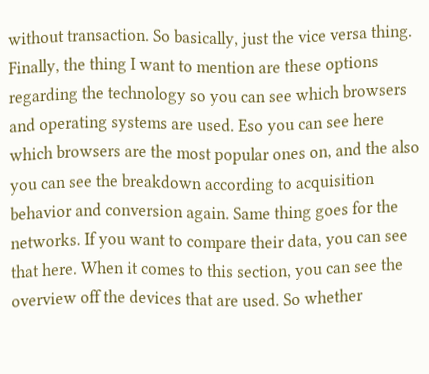without transaction. So basically, just the vice versa thing. Finally, the thing I want to mention are these options regarding the technology so you can see which browsers and operating systems are used. Eso you can see here which browsers are the most popular ones on, and the also you can see the breakdown according to acquisition behavior and conversion again. Same thing goes for the networks. If you want to compare their data, you can see that here. When it comes to this section, you can see the overview off the devices that are used. So whether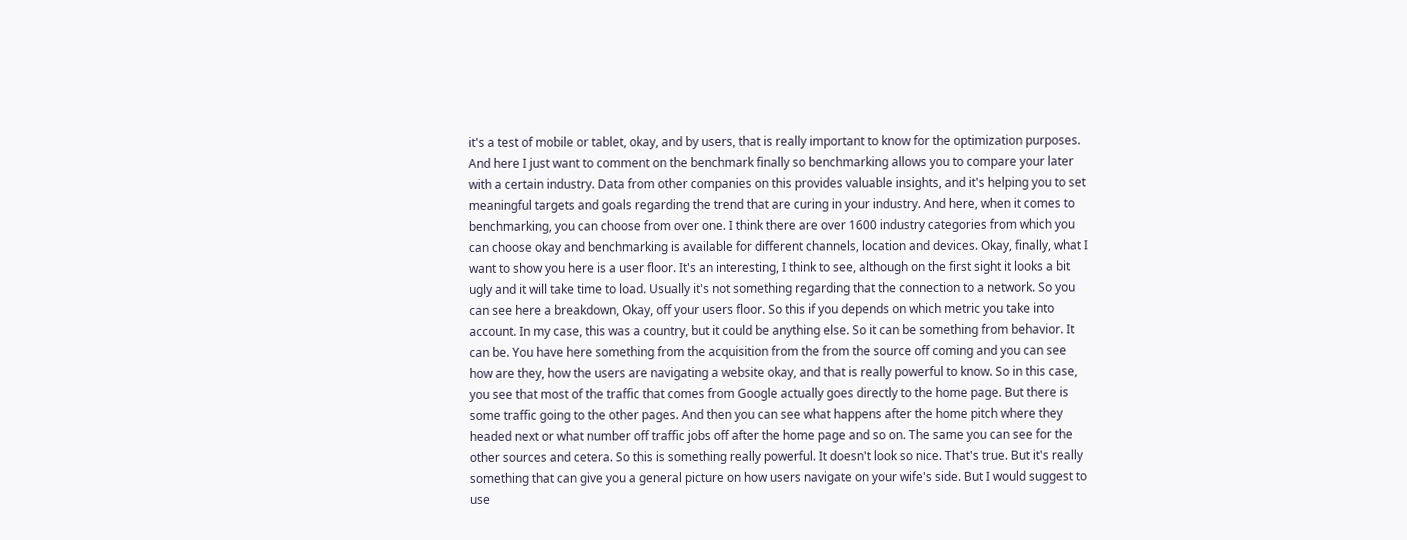it's a test of mobile or tablet, okay, and by users, that is really important to know for the optimization purposes. And here I just want to comment on the benchmark finally so benchmarking allows you to compare your later with a certain industry. Data from other companies on this provides valuable insights, and it's helping you to set meaningful targets and goals regarding the trend that are curing in your industry. And here, when it comes to benchmarking, you can choose from over one. I think there are over 1600 industry categories from which you can choose okay and benchmarking is available for different channels, location and devices. Okay, finally, what I want to show you here is a user floor. It's an interesting, I think to see, although on the first sight it looks a bit ugly and it will take time to load. Usually it's not something regarding that the connection to a network. So you can see here a breakdown, Okay, off your users floor. So this if you depends on which metric you take into account. In my case, this was a country, but it could be anything else. So it can be something from behavior. It can be. You have here something from the acquisition from the from the source off coming and you can see how are they, how the users are navigating a website okay, and that is really powerful to know. So in this case, you see that most of the traffic that comes from Google actually goes directly to the home page. But there is some traffic going to the other pages. And then you can see what happens after the home pitch where they headed next or what number off traffic jobs off after the home page and so on. The same you can see for the other sources and cetera. So this is something really powerful. It doesn't look so nice. That's true. But it's really something that can give you a general picture on how users navigate on your wife's side. But I would suggest to use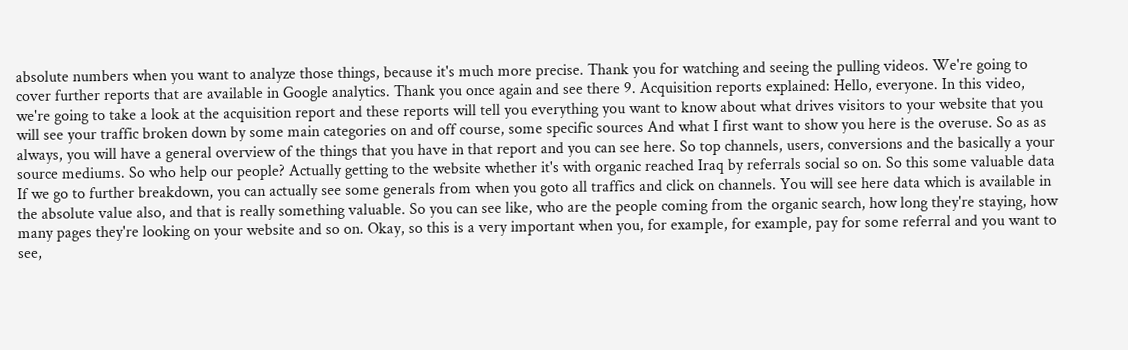absolute numbers when you want to analyze those things, because it's much more precise. Thank you for watching and seeing the pulling videos. We're going to cover further reports that are available in Google analytics. Thank you once again and see there 9. Acquisition reports explained: Hello, everyone. In this video, we're going to take a look at the acquisition report and these reports will tell you everything you want to know about what drives visitors to your website that you will see your traffic broken down by some main categories on and off course, some specific sources And what I first want to show you here is the overuse. So as as always, you will have a general overview of the things that you have in that report and you can see here. So top channels, users, conversions and the basically a your source mediums. So who help our people? Actually getting to the website whether it's with organic reached Iraq by referrals social so on. So this some valuable data If we go to further breakdown, you can actually see some generals from when you goto all traffics and click on channels. You will see here data which is available in the absolute value also, and that is really something valuable. So you can see like, who are the people coming from the organic search, how long they're staying, how many pages they're looking on your website and so on. Okay, so this is a very important when you, for example, for example, pay for some referral and you want to see,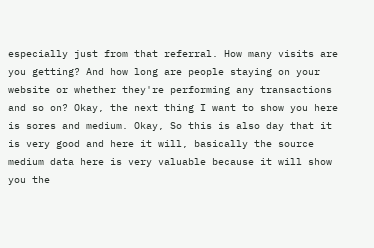especially just from that referral. How many visits are you getting? And how long are people staying on your website or whether they're performing any transactions and so on? Okay, the next thing I want to show you here is sores and medium. Okay, So this is also day that it is very good and here it will, basically the source medium data here is very valuable because it will show you the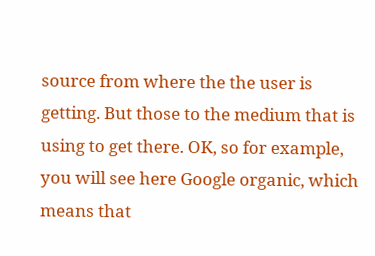source from where the the user is getting. But those to the medium that is using to get there. OK, so for example, you will see here Google organic, which means that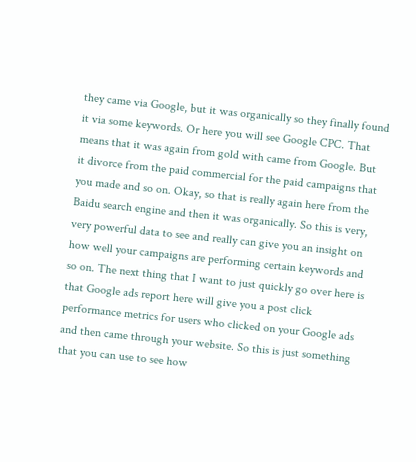they came via Google, but it was organically so they finally found it via some keywords. Or here you will see Google CPC. That means that it was again from gold with came from Google. But it divorce from the paid commercial for the paid campaigns that you made and so on. Okay, so that is really again here from the Baidu search engine and then it was organically. So this is very, very powerful data to see and really can give you an insight on how well your campaigns are performing certain keywords and so on. The next thing that I want to just quickly go over here is that Google ads report here will give you a post click performance metrics for users who clicked on your Google ads and then came through your website. So this is just something that you can use to see how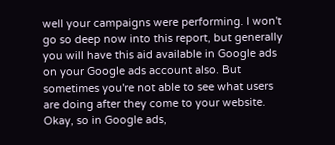well your campaigns were performing. I won't go so deep now into this report, but generally you will have this aid available in Google ads on your Google ads account also. But sometimes you're not able to see what users are doing after they come to your website. Okay, so in Google ads,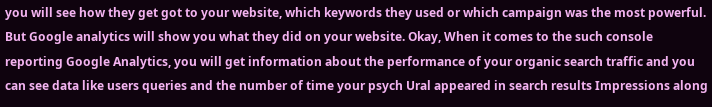you will see how they get got to your website, which keywords they used or which campaign was the most powerful. But Google analytics will show you what they did on your website. Okay, When it comes to the such console reporting Google Analytics, you will get information about the performance of your organic search traffic and you can see data like users queries and the number of time your psych Ural appeared in search results Impressions along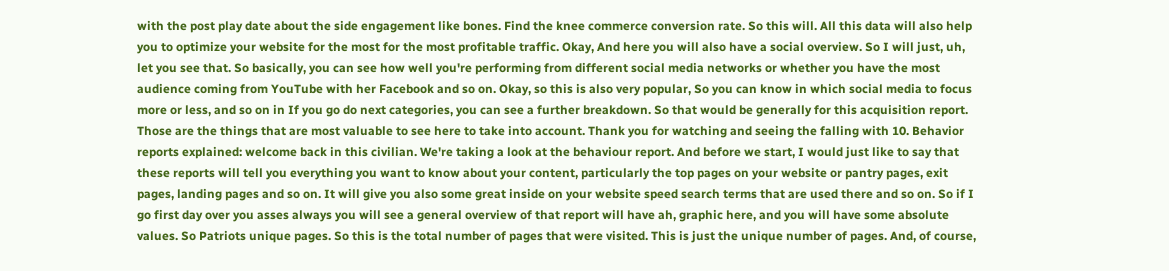with the post play date about the side engagement like bones. Find the knee commerce conversion rate. So this will. All this data will also help you to optimize your website for the most for the most profitable traffic. Okay, And here you will also have a social overview. So I will just, uh, let you see that. So basically, you can see how well you're performing from different social media networks or whether you have the most audience coming from YouTube with her Facebook and so on. Okay, so this is also very popular, So you can know in which social media to focus more or less, and so on in If you go do next categories, you can see a further breakdown. So that would be generally for this acquisition report. Those are the things that are most valuable to see here to take into account. Thank you for watching and seeing the falling with 10. Behavior reports explained: welcome back in this civilian. We're taking a look at the behaviour report. And before we start, I would just like to say that these reports will tell you everything you want to know about your content, particularly the top pages on your website or pantry pages, exit pages, landing pages and so on. It will give you also some great inside on your website speed search terms that are used there and so on. So if I go first day over you asses always you will see a general overview of that report will have ah, graphic here, and you will have some absolute values. So Patriots unique pages. So this is the total number of pages that were visited. This is just the unique number of pages. And, of course,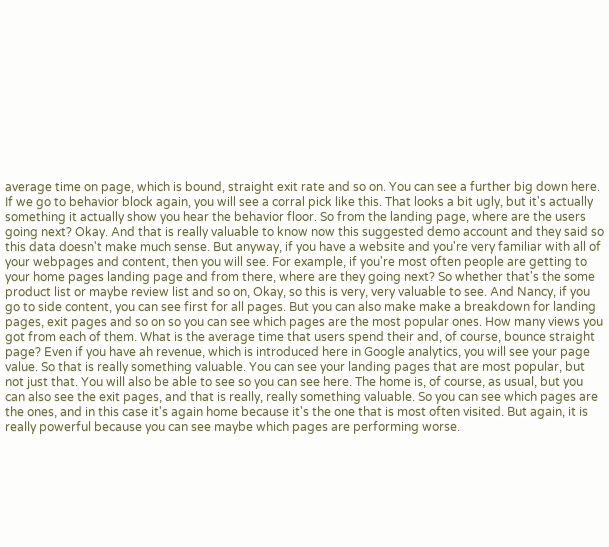average time on page, which is bound, straight exit rate and so on. You can see a further big down here. If we go to behavior block again, you will see a corral pick like this. That looks a bit ugly, but it's actually something it actually show you hear the behavior floor. So from the landing page, where are the users going next? Okay. And that is really valuable to know now this suggested demo account and they said so this data doesn't make much sense. But anyway, if you have a website and you're very familiar with all of your webpages and content, then you will see. For example, if you're most often people are getting to your home pages landing page and from there, where are they going next? So whether that's the some product list or maybe review list and so on, Okay, so this is very, very valuable to see. And Nancy, if you go to side content, you can see first for all pages. But you can also make make a breakdown for landing pages, exit pages and so on so you can see which pages are the most popular ones. How many views you got from each of them. What is the average time that users spend their and, of course, bounce straight page? Even if you have ah revenue, which is introduced here in Google analytics, you will see your page value. So that is really something valuable. You can see your landing pages that are most popular, but not just that. You will also be able to see so you can see here. The home is, of course, as usual, but you can also see the exit pages, and that is really, really something valuable. So you can see which pages are the ones, and in this case it's again home because it's the one that is most often visited. But again, it is really powerful because you can see maybe which pages are performing worse.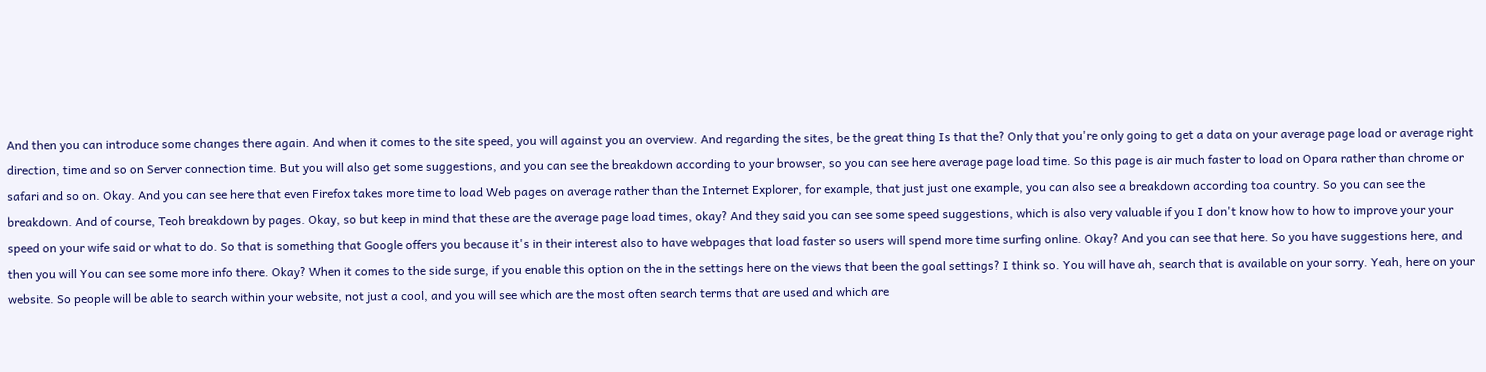And then you can introduce some changes there again. And when it comes to the site speed, you will against you an overview. And regarding the sites, be the great thing Is that the? Only that you're only going to get a data on your average page load or average right direction, time and so on Server connection time. But you will also get some suggestions, and you can see the breakdown according to your browser, so you can see here average page load time. So this page is air much faster to load on Opara rather than chrome or safari and so on. Okay. And you can see here that even Firefox takes more time to load Web pages on average rather than the Internet Explorer, for example, that just just one example, you can also see a breakdown according toa country. So you can see the breakdown. And of course, Teoh breakdown by pages. Okay, so but keep in mind that these are the average page load times, okay? And they said you can see some speed suggestions, which is also very valuable if you I don't know how to how to improve your your speed on your wife said or what to do. So that is something that Google offers you because it's in their interest also to have webpages that load faster so users will spend more time surfing online. Okay? And you can see that here. So you have suggestions here, and then you will You can see some more info there. Okay? When it comes to the side surge, if you enable this option on the in the settings here on the views that been the goal settings? I think so. You will have ah, search that is available on your sorry. Yeah, here on your website. So people will be able to search within your website, not just a cool, and you will see which are the most often search terms that are used and which are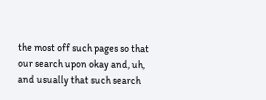the most off such pages so that our search upon okay and, uh, and usually that such search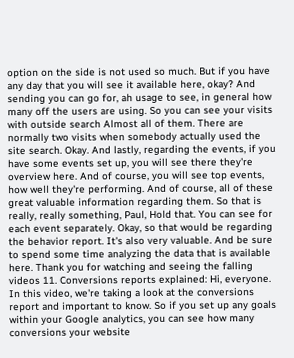option on the side is not used so much. But if you have any day that you will see it available here, okay? And sending you can go for, ah usage to see, in general how many off the users are using. So you can see your visits with outside search Almost all of them. There are normally two visits when somebody actually used the site search. Okay. And lastly, regarding the events, if you have some events set up, you will see there they're overview here. And of course, you will see top events, how well they're performing. And of course, all of these great valuable information regarding them. So that is really, really something, Paul, Hold that. You can see for each event separately. Okay, so that would be regarding the behavior report. It's also very valuable. And be sure to spend some time analyzing the data that is available here. Thank you for watching and seeing the falling videos 11. Conversions reports explained: Hi, everyone. In this video, we're taking a look at the conversions report and important to know. So if you set up any goals within your Google analytics, you can see how many conversions your website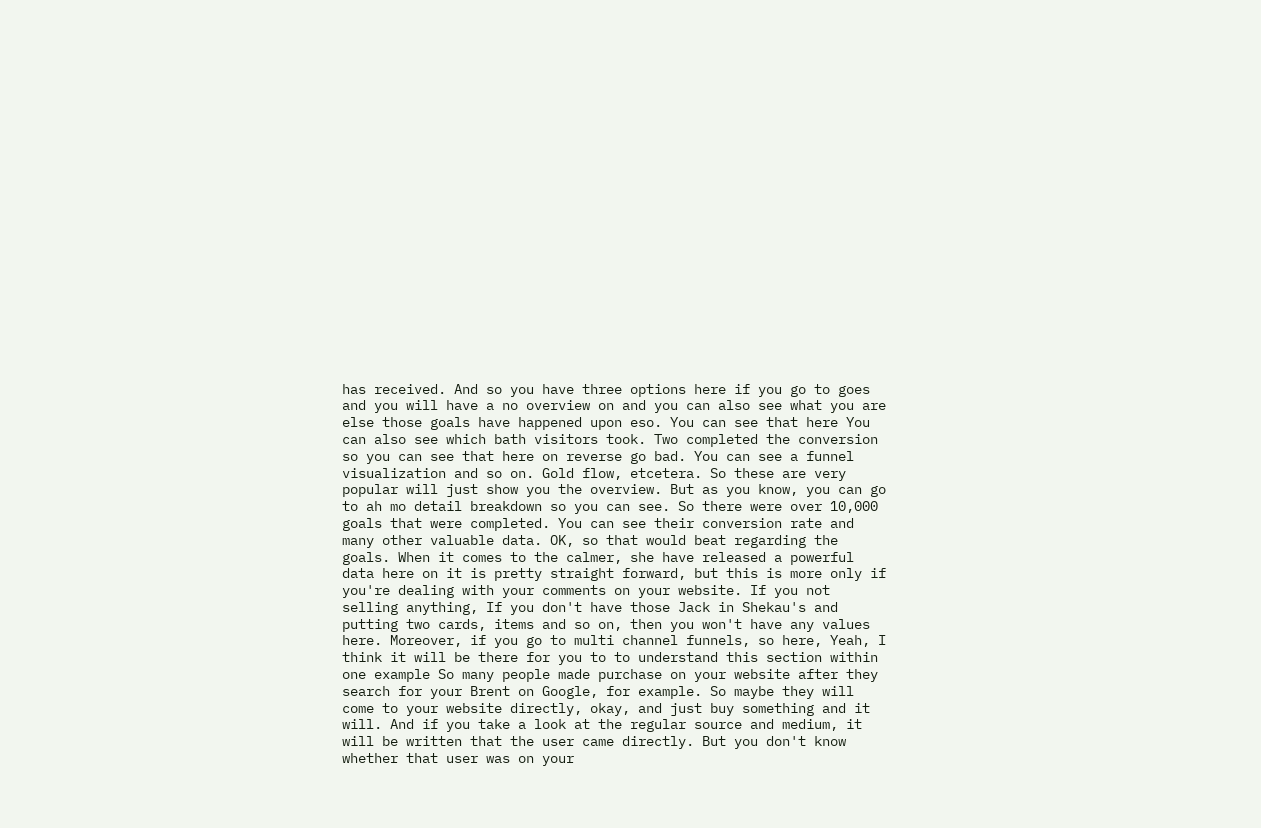has received. And so you have three options here if you go to goes and you will have a no overview on and you can also see what you are else those goals have happened upon eso. You can see that here You can also see which bath visitors took. Two completed the conversion so you can see that here on reverse go bad. You can see a funnel visualization and so on. Gold flow, etcetera. So these are very popular will just show you the overview. But as you know, you can go to ah mo detail breakdown so you can see. So there were over 10,000 goals that were completed. You can see their conversion rate and many other valuable data. OK, so that would beat regarding the goals. When it comes to the calmer, she have released a powerful data here on it is pretty straight forward, but this is more only if you're dealing with your comments on your website. If you not selling anything, If you don't have those Jack in Shekau's and putting two cards, items and so on, then you won't have any values here. Moreover, if you go to multi channel funnels, so here, Yeah, I think it will be there for you to to understand this section within one example So many people made purchase on your website after they search for your Brent on Google, for example. So maybe they will come to your website directly, okay, and just buy something and it will. And if you take a look at the regular source and medium, it will be written that the user came directly. But you don't know whether that user was on your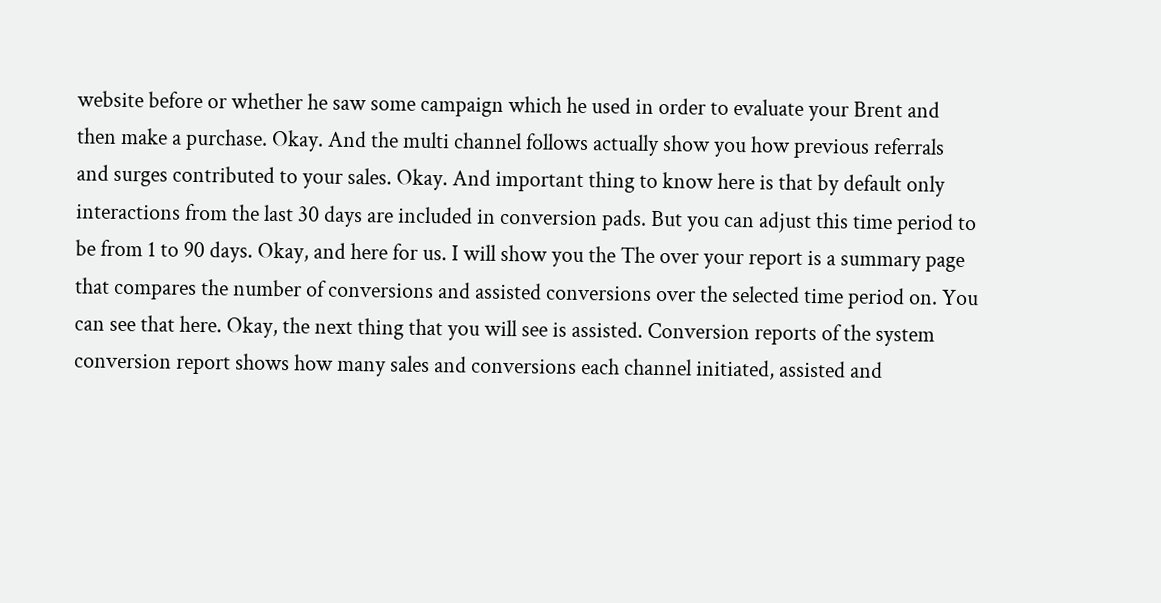website before or whether he saw some campaign which he used in order to evaluate your Brent and then make a purchase. Okay. And the multi channel follows actually show you how previous referrals and surges contributed to your sales. Okay. And important thing to know here is that by default only interactions from the last 30 days are included in conversion pads. But you can adjust this time period to be from 1 to 90 days. Okay, and here for us. I will show you the The over your report is a summary page that compares the number of conversions and assisted conversions over the selected time period on. You can see that here. Okay, the next thing that you will see is assisted. Conversion reports of the system conversion report shows how many sales and conversions each channel initiated, assisted and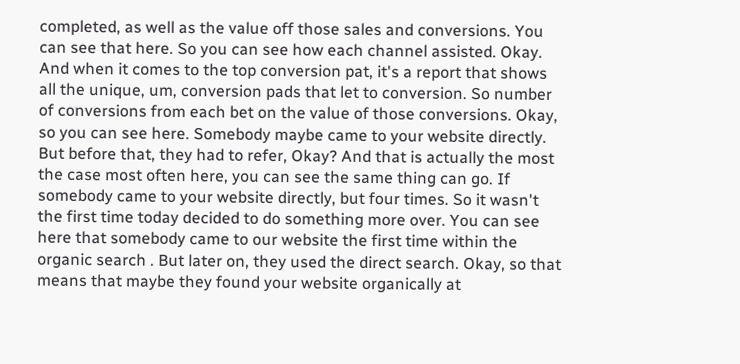completed, as well as the value off those sales and conversions. You can see that here. So you can see how each channel assisted. Okay. And when it comes to the top conversion pat, it's a report that shows all the unique, um, conversion pads that let to conversion. So number of conversions from each bet on the value of those conversions. Okay, so you can see here. Somebody maybe came to your website directly. But before that, they had to refer, Okay? And that is actually the most the case most often here, you can see the same thing can go. If somebody came to your website directly, but four times. So it wasn't the first time today decided to do something more over. You can see here that somebody came to our website the first time within the organic search . But later on, they used the direct search. Okay, so that means that maybe they found your website organically at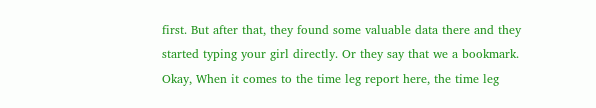first. But after that, they found some valuable data there and they started typing your girl directly. Or they say that we a bookmark. Okay, When it comes to the time leg report here, the time leg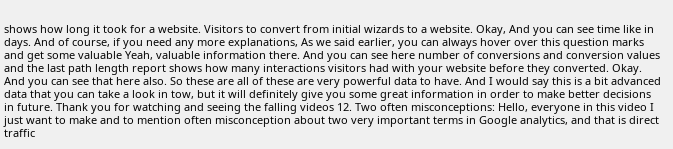shows how long it took for a website. Visitors to convert from initial wizards to a website. Okay, And you can see time like in days. And of course, if you need any more explanations, As we said earlier, you can always hover over this question marks and get some valuable Yeah, valuable information there. And you can see here number of conversions and conversion values and the last path length report shows how many interactions visitors had with your website before they converted. Okay. And you can see that here also. So these are all of these are very powerful data to have. And I would say this is a bit advanced data that you can take a look in tow, but it will definitely give you some great information in order to make better decisions in future. Thank you for watching and seeing the falling videos 12. Two often misconceptions: Hello, everyone in this video I just want to make and to mention often misconception about two very important terms in Google analytics, and that is direct traffic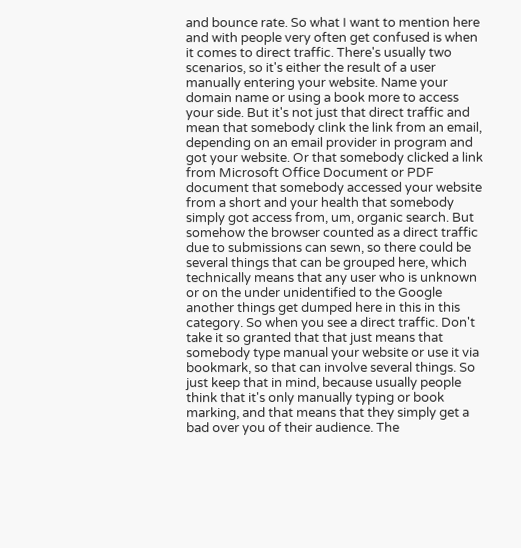and bounce rate. So what I want to mention here and with people very often get confused is when it comes to direct traffic. There's usually two scenarios, so it's either the result of a user manually entering your website. Name your domain name or using a book more to access your side. But it's not just that direct traffic and mean that somebody clink the link from an email, depending on an email provider in program and got your website. Or that somebody clicked a link from Microsoft Office Document or PDF document that somebody accessed your website from a short and your health that somebody simply got access from, um, organic search. But somehow the browser counted as a direct traffic due to submissions can sewn, so there could be several things that can be grouped here, which technically means that any user who is unknown or on the under unidentified to the Google another things get dumped here in this in this category. So when you see a direct traffic. Don't take it so granted that that just means that somebody type manual your website or use it via bookmark, so that can involve several things. So just keep that in mind, because usually people think that it's only manually typing or book marking, and that means that they simply get a bad over you of their audience. The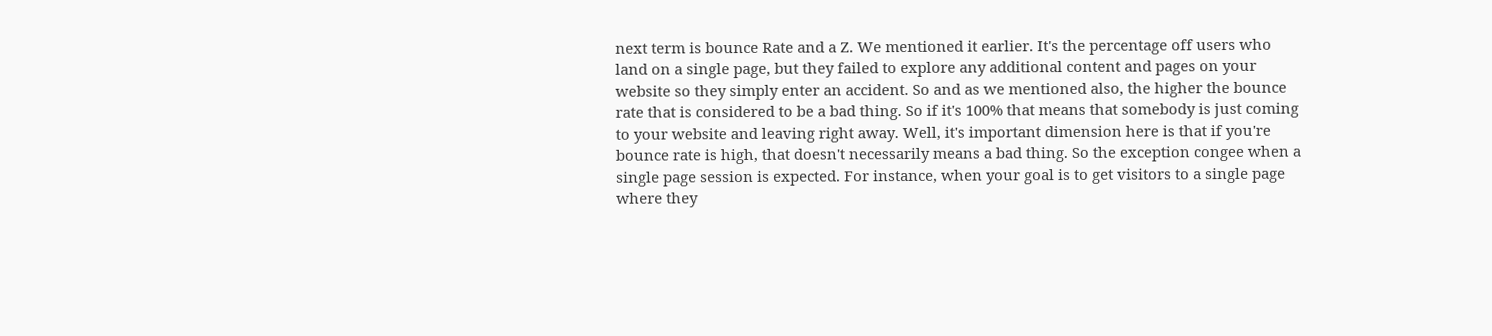next term is bounce Rate and a Z. We mentioned it earlier. It's the percentage off users who land on a single page, but they failed to explore any additional content and pages on your website so they simply enter an accident. So and as we mentioned also, the higher the bounce rate that is considered to be a bad thing. So if it's 100% that means that somebody is just coming to your website and leaving right away. Well, it's important dimension here is that if you're bounce rate is high, that doesn't necessarily means a bad thing. So the exception congee when a single page session is expected. For instance, when your goal is to get visitors to a single page where they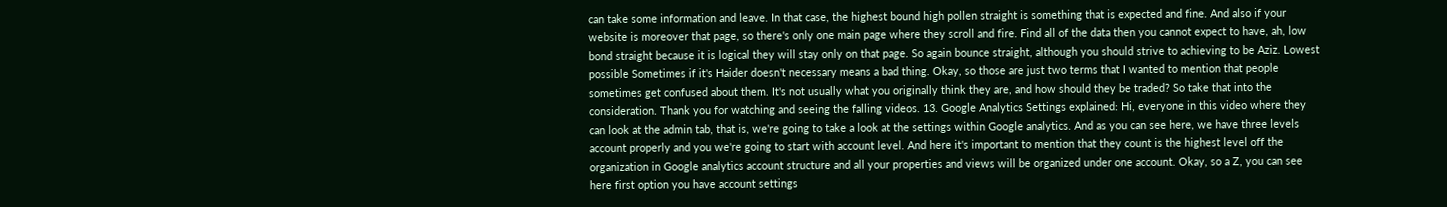can take some information and leave. In that case, the highest bound high pollen straight is something that is expected and fine. And also if your website is moreover that page, so there's only one main page where they scroll and fire. Find all of the data then you cannot expect to have, ah, low bond straight because it is logical they will stay only on that page. So again bounce straight, although you should strive to achieving to be Aziz. Lowest possible Sometimes if it's Haider doesn't necessary means a bad thing. Okay, so those are just two terms that I wanted to mention that people sometimes get confused about them. It's not usually what you originally think they are, and how should they be traded? So take that into the consideration. Thank you for watching and seeing the falling videos. 13. Google Analytics Settings explained: Hi, everyone in this video where they can look at the admin tab, that is, we're going to take a look at the settings within Google analytics. And as you can see here, we have three levels account properly and you we're going to start with account level. And here it's important to mention that they count is the highest level off the organization in Google analytics account structure and all your properties and views will be organized under one account. Okay, so a Z, you can see here first option you have account settings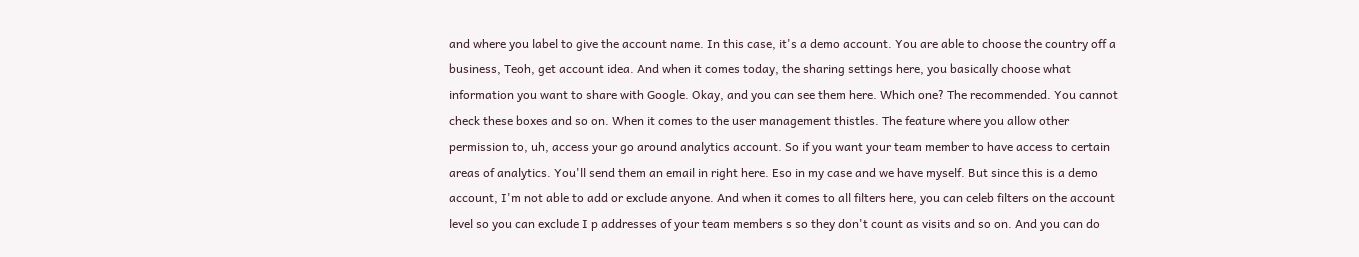and where you label to give the account name. In this case, it's a demo account. You are able to choose the country off a business, Teoh, get account idea. And when it comes today, the sharing settings here, you basically choose what information you want to share with Google. Okay, and you can see them here. Which one? The recommended. You cannot check these boxes and so on. When it comes to the user management thistles. The feature where you allow other permission to, uh, access your go around analytics account. So if you want your team member to have access to certain areas of analytics. You'll send them an email in right here. Eso in my case and we have myself. But since this is a demo account, I'm not able to add or exclude anyone. And when it comes to all filters here, you can celeb filters on the account level so you can exclude I p addresses of your team members s so they don't count as visits and so on. And you can do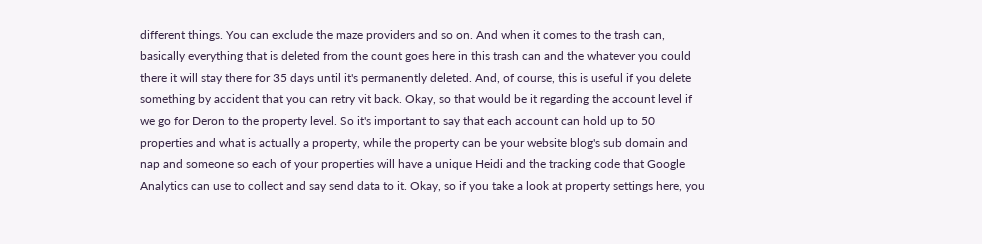different things. You can exclude the maze providers and so on. And when it comes to the trash can, basically everything that is deleted from the count goes here in this trash can and the whatever you could there it will stay there for 35 days until it's permanently deleted. And, of course, this is useful if you delete something by accident that you can retry vit back. Okay, so that would be it regarding the account level if we go for Deron to the property level. So it's important to say that each account can hold up to 50 properties and what is actually a property, while the property can be your website blog's sub domain and nap and someone so each of your properties will have a unique Heidi and the tracking code that Google Analytics can use to collect and say send data to it. Okay, so if you take a look at property settings here, you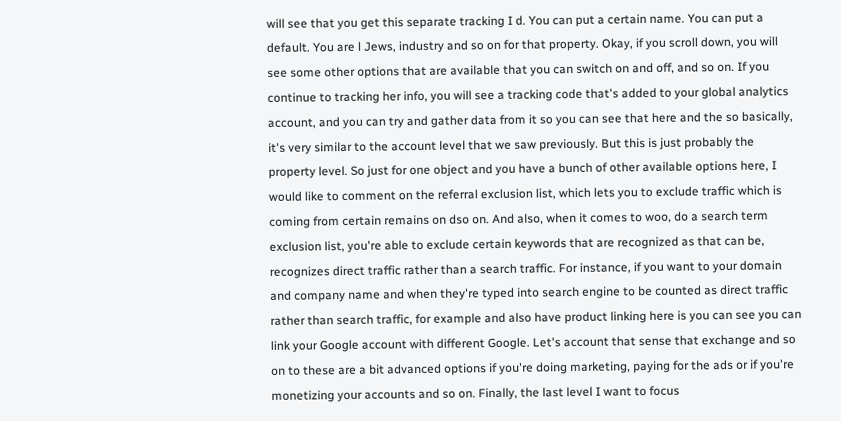will see that you get this separate tracking I d. You can put a certain name. You can put a default. You are l Jews, industry and so on for that property. Okay, if you scroll down, you will see some other options that are available that you can switch on and off, and so on. If you continue to tracking her info, you will see a tracking code that's added to your global analytics account, and you can try and gather data from it so you can see that here and the so basically, it's very similar to the account level that we saw previously. But this is just probably the property level. So just for one object and you have a bunch of other available options here, I would like to comment on the referral exclusion list, which lets you to exclude traffic which is coming from certain remains on dso on. And also, when it comes to woo, do a search term exclusion list, you're able to exclude certain keywords that are recognized as that can be, recognizes direct traffic rather than a search traffic. For instance, if you want to your domain and company name and when they're typed into search engine to be counted as direct traffic rather than search traffic, for example and also have product linking here is you can see you can link your Google account with different Google. Let's account that sense that exchange and so on to these are a bit advanced options if you're doing marketing, paying for the ads or if you're monetizing your accounts and so on. Finally, the last level I want to focus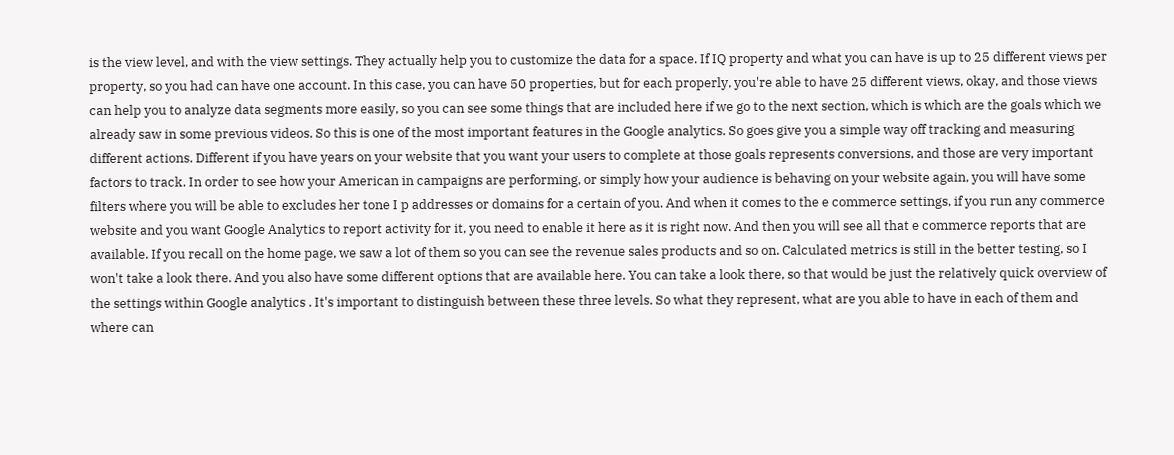is the view level, and with the view settings. They actually help you to customize the data for a space. If IQ property and what you can have is up to 25 different views per property, so you had can have one account. In this case, you can have 50 properties, but for each properly, you're able to have 25 different views, okay, and those views can help you to analyze data segments more easily, so you can see some things that are included here if we go to the next section, which is which are the goals which we already saw in some previous videos. So this is one of the most important features in the Google analytics. So goes give you a simple way off tracking and measuring different actions. Different if you have years on your website that you want your users to complete at those goals represents conversions, and those are very important factors to track. In order to see how your American in campaigns are performing, or simply how your audience is behaving on your website again, you will have some filters where you will be able to excludes her tone I p addresses or domains for a certain of you. And when it comes to the e commerce settings, if you run any commerce website and you want Google Analytics to report activity for it, you need to enable it here as it is right now. And then you will see all that e commerce reports that are available. If you recall on the home page, we saw a lot of them so you can see the revenue sales products and so on. Calculated metrics is still in the better testing, so I won't take a look there. And you also have some different options that are available here. You can take a look there, so that would be just the relatively quick overview of the settings within Google analytics . It's important to distinguish between these three levels. So what they represent, what are you able to have in each of them and where can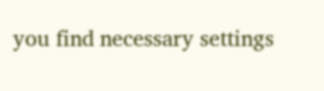you find necessary settings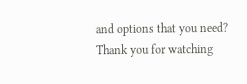and options that you need? Thank you for watching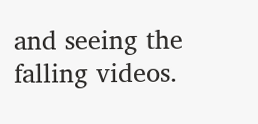and seeing the falling videos.